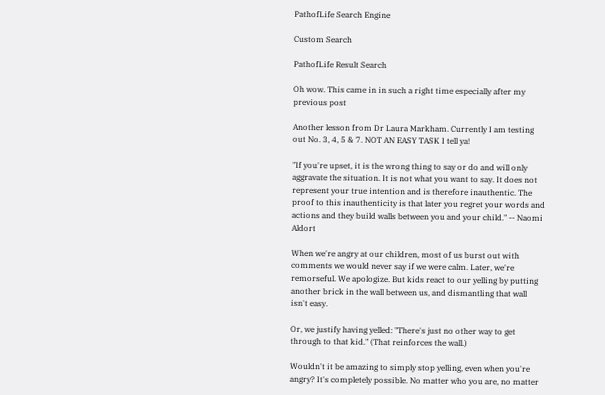PathofLife Search Engine

Custom Search

PathofLife Result Search

Oh wow. This came in in such a right time especially after my previous post

Another lesson from Dr Laura Markham. Currently I am testing out No. 3, 4, 5 & 7. NOT AN EASY TASK I tell ya!

"If you're upset, it is the wrong thing to say or do and will only aggravate the situation. It is not what you want to say. It does not represent your true intention and is therefore inauthentic. The proof to this inauthenticity is that later you regret your words and actions and they build walls between you and your child." -- Naomi Aldort

When we're angry at our children, most of us burst out with comments we would never say if we were calm. Later, we're remorseful. We apologize. But kids react to our yelling by putting another brick in the wall between us, and dismantling that wall isn't easy.

Or, we justify having yelled: "There's just no other way to get through to that kid." (That reinforces the wall.)

Wouldn't it be amazing to simply stop yelling, even when you're angry? It's completely possible. No matter who you are, no matter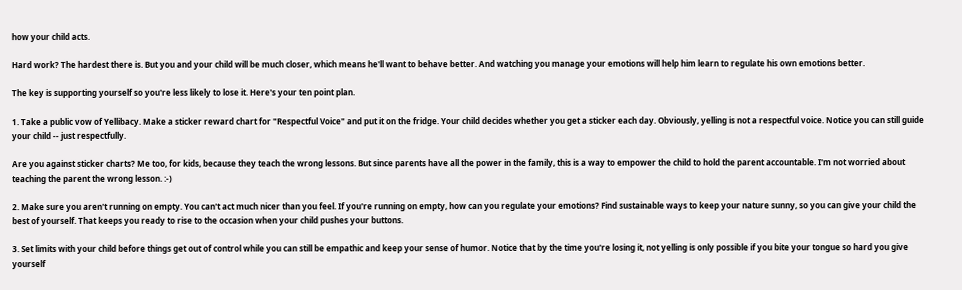how your child acts.

Hard work? The hardest there is. But you and your child will be much closer, which means he'll want to behave better. And watching you manage your emotions will help him learn to regulate his own emotions better.

The key is supporting yourself so you're less likely to lose it. Here's your ten point plan.

1. Take a public vow of Yellibacy. Make a sticker reward chart for "Respectful Voice" and put it on the fridge. Your child decides whether you get a sticker each day. Obviously, yelling is not a respectful voice. Notice you can still guide your child -- just respectfully.

Are you against sticker charts? Me too, for kids, because they teach the wrong lessons. But since parents have all the power in the family, this is a way to empower the child to hold the parent accountable. I'm not worried about teaching the parent the wrong lesson. :-)

2. Make sure you aren't running on empty. You can't act much nicer than you feel. If you're running on empty, how can you regulate your emotions? Find sustainable ways to keep your nature sunny, so you can give your child the best of yourself. That keeps you ready to rise to the occasion when your child pushes your buttons.

3. Set limits with your child before things get out of control while you can still be empathic and keep your sense of humor. Notice that by the time you're losing it, not yelling is only possible if you bite your tongue so hard you give yourself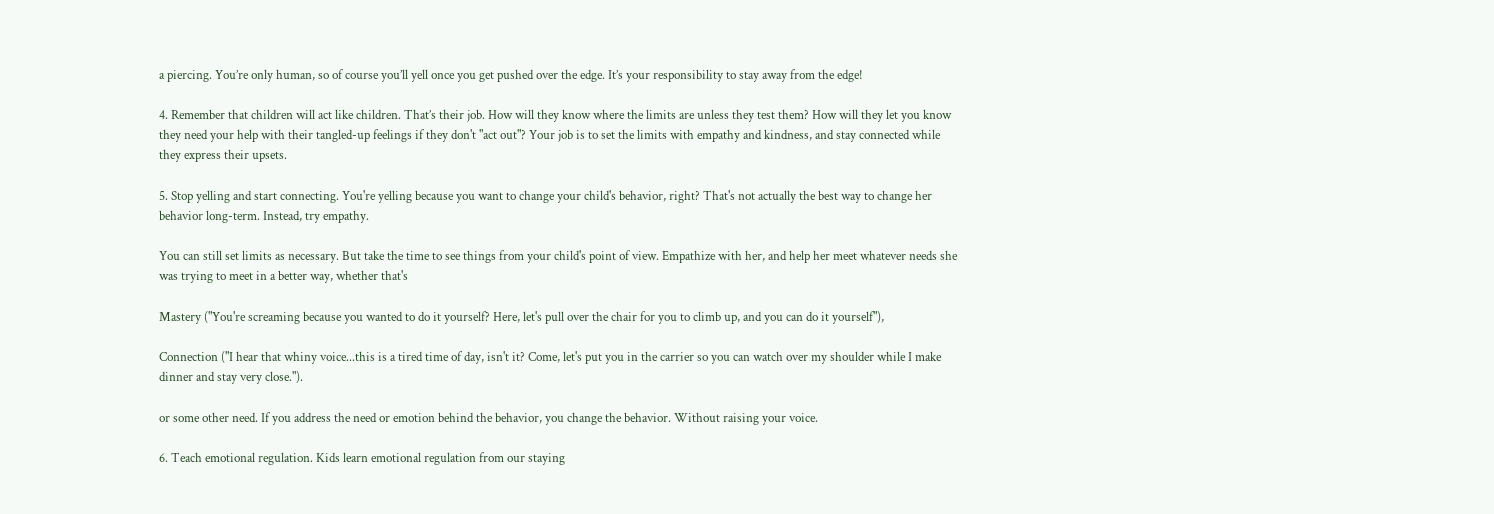a piercing. You’re only human, so of course you’ll yell once you get pushed over the edge. It’s your responsibility to stay away from the edge!

4. Remember that children will act like children. That’s their job. How will they know where the limits are unless they test them? How will they let you know they need your help with their tangled-up feelings if they don't "act out"? Your job is to set the limits with empathy and kindness, and stay connected while they express their upsets.

5. Stop yelling and start connecting. You're yelling because you want to change your child's behavior, right? That's not actually the best way to change her behavior long-term. Instead, try empathy.

You can still set limits as necessary. But take the time to see things from your child's point of view. Empathize with her, and help her meet whatever needs she was trying to meet in a better way, whether that's

Mastery ("You're screaming because you wanted to do it yourself? Here, let's pull over the chair for you to climb up, and you can do it yourself"),

Connection ("I hear that whiny voice...this is a tired time of day, isn't it? Come, let's put you in the carrier so you can watch over my shoulder while I make dinner and stay very close.").

or some other need. If you address the need or emotion behind the behavior, you change the behavior. Without raising your voice.

6. Teach emotional regulation. Kids learn emotional regulation from our staying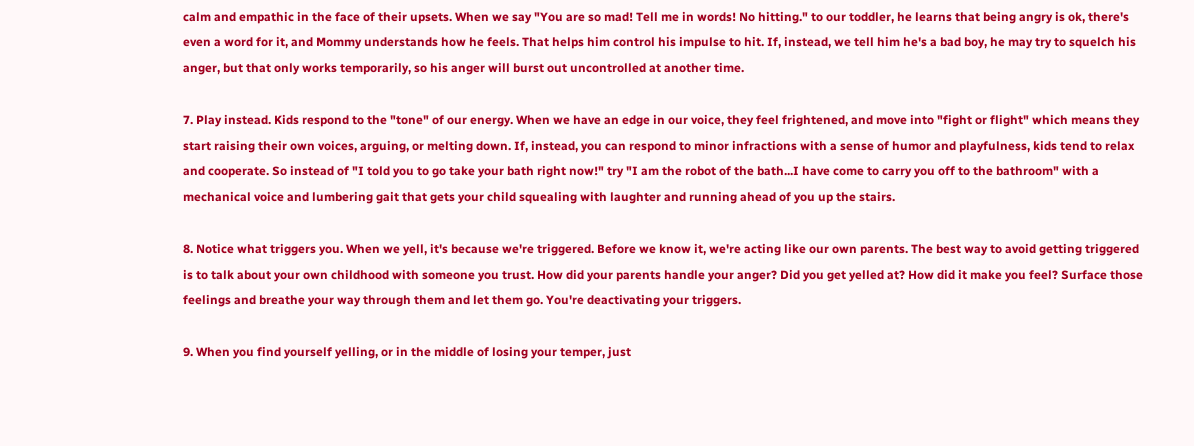calm and empathic in the face of their upsets. When we say "You are so mad! Tell me in words! No hitting." to our toddler, he learns that being angry is ok, there's even a word for it, and Mommy understands how he feels. That helps him control his impulse to hit. If, instead, we tell him he's a bad boy, he may try to squelch his anger, but that only works temporarily, so his anger will burst out uncontrolled at another time.

7. Play instead. Kids respond to the "tone" of our energy. When we have an edge in our voice, they feel frightened, and move into "fight or flight" which means they start raising their own voices, arguing, or melting down. If, instead, you can respond to minor infractions with a sense of humor and playfulness, kids tend to relax and cooperate. So instead of "I told you to go take your bath right now!" try "I am the robot of the bath...I have come to carry you off to the bathroom" with a mechanical voice and lumbering gait that gets your child squealing with laughter and running ahead of you up the stairs.

8. Notice what triggers you. When we yell, it's because we're triggered. Before we know it, we're acting like our own parents. The best way to avoid getting triggered is to talk about your own childhood with someone you trust. How did your parents handle your anger? Did you get yelled at? How did it make you feel? Surface those feelings and breathe your way through them and let them go. You're deactivating your triggers.

9. When you find yourself yelling, or in the middle of losing your temper, just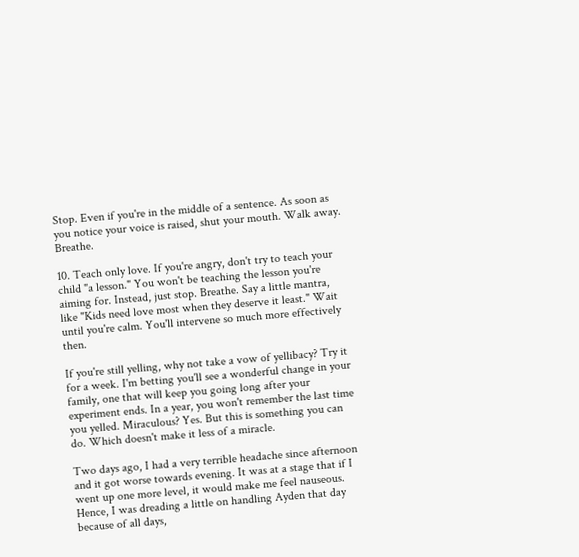Stop. Even if you're in the middle of a sentence. As soon as you notice your voice is raised, shut your mouth. Walk away. Breathe.

10. Teach only love. If you're angry, don't try to teach your child "a lesson." You won't be teaching the lesson you're aiming for. Instead, just stop. Breathe. Say a little mantra, like "Kids need love most when they deserve it least." Wait until you're calm. You'll intervene so much more effectively then.

If you're still yelling, why not take a vow of yellibacy? Try it for a week. I'm betting you'll see a wonderful change in your family, one that will keep you going long after your experiment ends. In a year, you won't remember the last time you yelled. Miraculous? Yes. But this is something you can do. Which doesn't make it less of a miracle.

Two days ago, I had a very terrible headache since afternoon and it got worse towards evening. It was at a stage that if I went up one more level, it would make me feel nauseous. Hence, I was dreading a little on handling Ayden that day because of all days,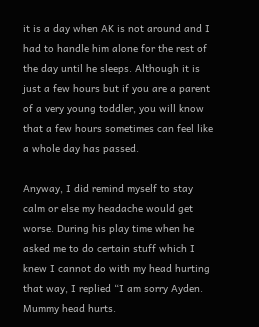it is a day when AK is not around and I had to handle him alone for the rest of the day until he sleeps. Although it is just a few hours but if you are a parent of a very young toddler, you will know that a few hours sometimes can feel like a whole day has passed.

Anyway, I did remind myself to stay calm or else my headache would get worse. During his play time when he asked me to do certain stuff which I knew I cannot do with my head hurting that way, I replied “I am sorry Ayden. Mummy head hurts.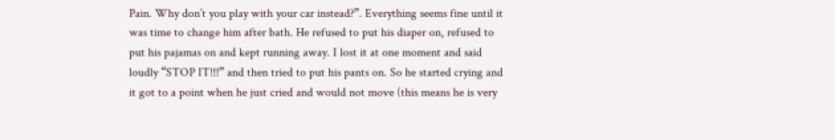Pain. Why don’t you play with your car instead?”. Everything seems fine until it was time to change him after bath. He refused to put his diaper on, refused to put his pajamas on and kept running away. I lost it at one moment and said loudly “STOP IT!!!” and then tried to put his pants on. So he started crying and it got to a point when he just cried and would not move (this means he is very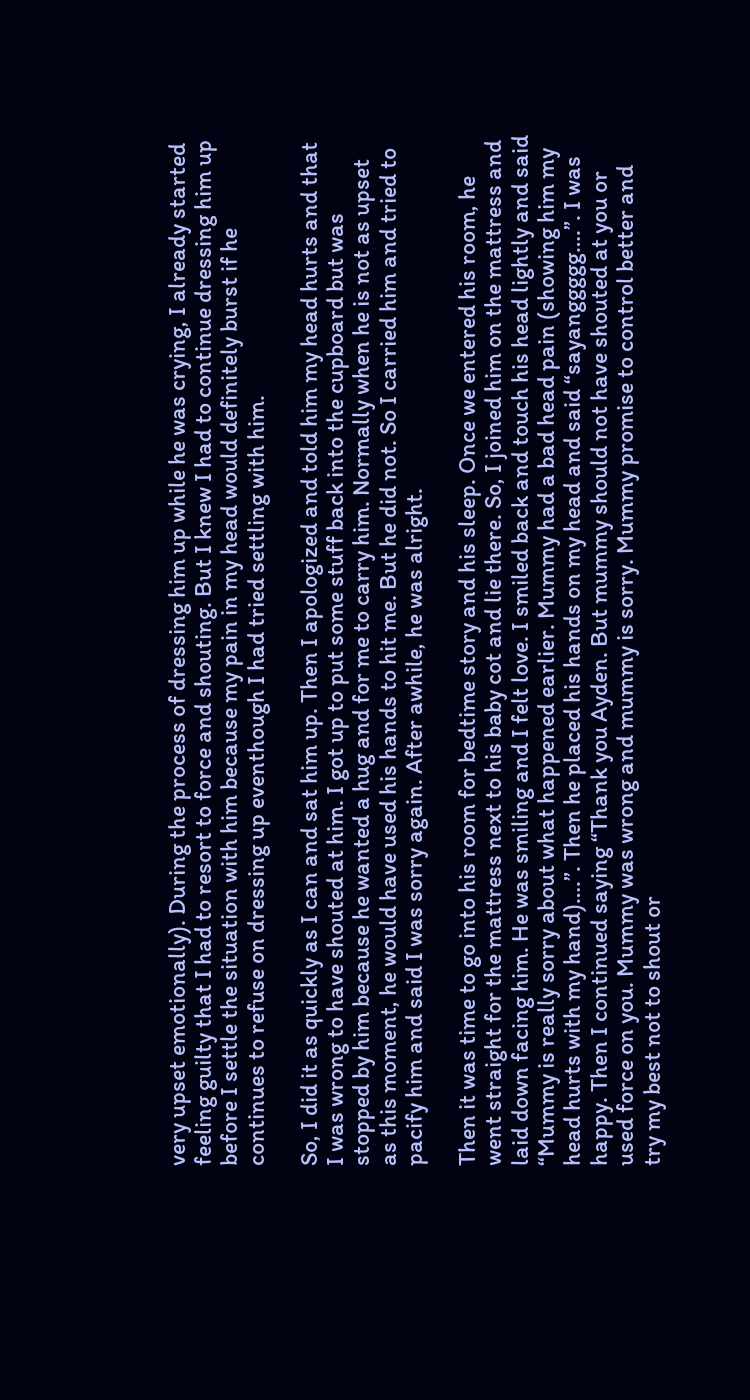very upset emotionally). During the process of dressing him up while he was crying, I already started feeling guilty that I had to resort to force and shouting. But I knew I had to continue dressing him up before I settle the situation with him because my pain in my head would definitely burst if he continues to refuse on dressing up eventhough I had tried settling with him.

So, I did it as quickly as I can and sat him up. Then I apologized and told him my head hurts and that I was wrong to have shouted at him. I got up to put some stuff back into the cupboard but was stopped by him because he wanted a hug and for me to carry him. Normally when he is not as upset as this moment, he would have used his hands to hit me. But he did not. So I carried him and tried to pacify him and said I was sorry again. After awhile, he was alright.

Then it was time to go into his room for bedtime story and his sleep. Once we entered his room, he went straight for the mattress next to his baby cot and lie there. So, I joined him on the mattress and laid down facing him. He was smiling and I felt love. I smiled back and touch his head lightly and said “Mummy is really sorry about what happened earlier. Mummy had a bad head pain (showing him my head hurts with my hand)….”. Then he placed his hands on my head and said “sayanggggg….”. I was happy. Then I continued saying “Thank you Ayden. But mummy should not have shouted at you or used force on you. Mummy was wrong and mummy is sorry. Mummy promise to control better and try my best not to shout or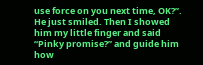use force on you next time, OK?”. He just smiled. Then I showed him my little finger and said “Pinky promise?” and guide him how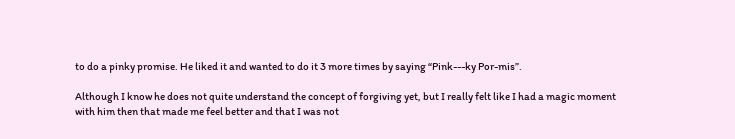to do a pinky promise. He liked it and wanted to do it 3 more times by saying “Pink---ky Por-mis”.

Although I know he does not quite understand the concept of forgiving yet, but I really felt like I had a magic moment with him then that made me feel better and that I was not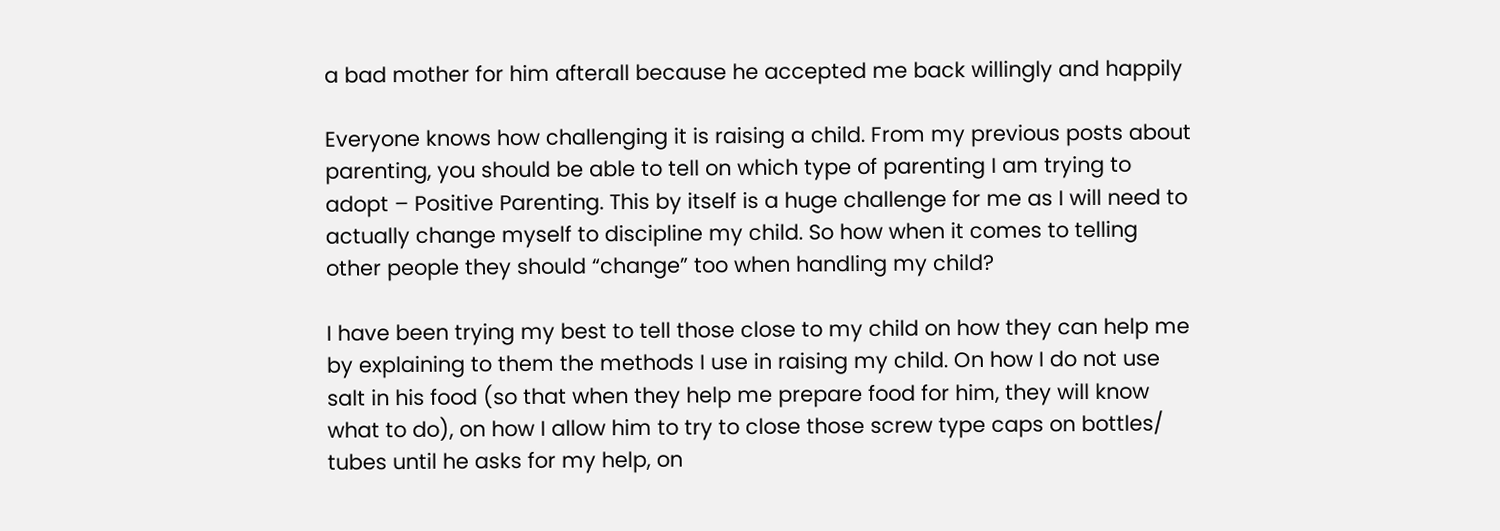a bad mother for him afterall because he accepted me back willingly and happily

Everyone knows how challenging it is raising a child. From my previous posts about parenting, you should be able to tell on which type of parenting I am trying to adopt – Positive Parenting. This by itself is a huge challenge for me as I will need to actually change myself to discipline my child. So how when it comes to telling other people they should “change” too when handling my child?

I have been trying my best to tell those close to my child on how they can help me by explaining to them the methods I use in raising my child. On how I do not use salt in his food (so that when they help me prepare food for him, they will know what to do), on how I allow him to try to close those screw type caps on bottles/ tubes until he asks for my help, on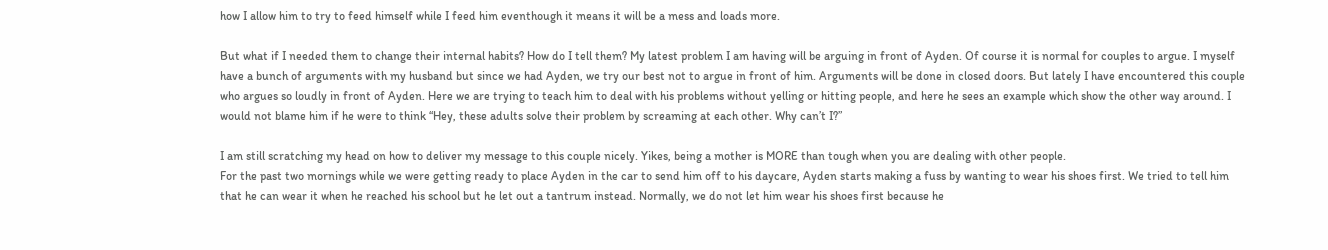how I allow him to try to feed himself while I feed him eventhough it means it will be a mess and loads more.

But what if I needed them to change their internal habits? How do I tell them? My latest problem I am having will be arguing in front of Ayden. Of course it is normal for couples to argue. I myself have a bunch of arguments with my husband but since we had Ayden, we try our best not to argue in front of him. Arguments will be done in closed doors. But lately I have encountered this couple who argues so loudly in front of Ayden. Here we are trying to teach him to deal with his problems without yelling or hitting people, and here he sees an example which show the other way around. I would not blame him if he were to think “Hey, these adults solve their problem by screaming at each other. Why can’t I?”

I am still scratching my head on how to deliver my message to this couple nicely. Yikes, being a mother is MORE than tough when you are dealing with other people.
For the past two mornings while we were getting ready to place Ayden in the car to send him off to his daycare, Ayden starts making a fuss by wanting to wear his shoes first. We tried to tell him that he can wear it when he reached his school but he let out a tantrum instead. Normally, we do not let him wear his shoes first because he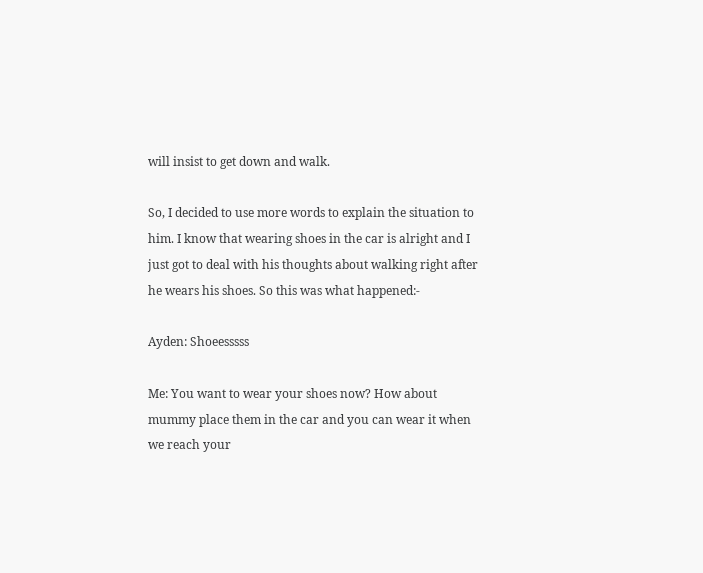will insist to get down and walk.

So, I decided to use more words to explain the situation to him. I know that wearing shoes in the car is alright and I just got to deal with his thoughts about walking right after he wears his shoes. So this was what happened:-

Ayden: Shoeesssss

Me: You want to wear your shoes now? How about mummy place them in the car and you can wear it when we reach your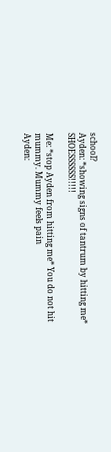school?
Ayden: *showing signs of tantrum by hitting me* SHOESSSSSS!!!!!

Me: *stop Ayden from hitting me* You do not hit mummy. Mummy feels pain
Ayden: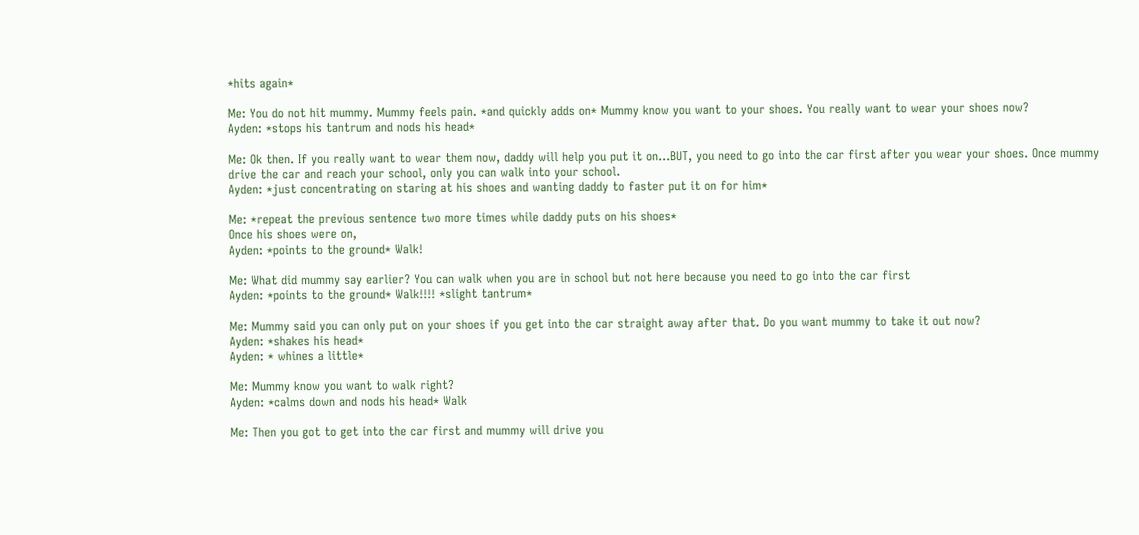*hits again*

Me: You do not hit mummy. Mummy feels pain. *and quickly adds on* Mummy know you want to your shoes. You really want to wear your shoes now?
Ayden: *stops his tantrum and nods his head*

Me: Ok then. If you really want to wear them now, daddy will help you put it on…BUT, you need to go into the car first after you wear your shoes. Once mummy drive the car and reach your school, only you can walk into your school.
Ayden: *just concentrating on staring at his shoes and wanting daddy to faster put it on for him*

Me: *repeat the previous sentence two more times while daddy puts on his shoes*
Once his shoes were on,
Ayden: *points to the ground* Walk!

Me: What did mummy say earlier? You can walk when you are in school but not here because you need to go into the car first
Ayden: *points to the ground* Walk!!!! *slight tantrum*

Me: Mummy said you can only put on your shoes if you get into the car straight away after that. Do you want mummy to take it out now?
Ayden: *shakes his head*
Ayden: * whines a little*

Me: Mummy know you want to walk right?
Ayden: *calms down and nods his head* Walk

Me: Then you got to get into the car first and mummy will drive you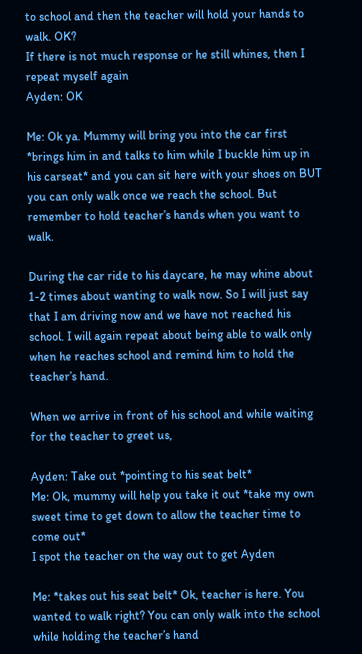to school and then the teacher will hold your hands to walk. OK?
If there is not much response or he still whines, then I repeat myself again
Ayden: OK

Me: Ok ya. Mummy will bring you into the car first *brings him in and talks to him while I buckle him up in his carseat* and you can sit here with your shoes on BUT you can only walk once we reach the school. But remember to hold teacher’s hands when you want to walk.

During the car ride to his daycare, he may whine about 1-2 times about wanting to walk now. So I will just say that I am driving now and we have not reached his school. I will again repeat about being able to walk only when he reaches school and remind him to hold the teacher’s hand.

When we arrive in front of his school and while waiting for the teacher to greet us,

Ayden: Take out *pointing to his seat belt*
Me: Ok, mummy will help you take it out *take my own sweet time to get down to allow the teacher time to come out*
I spot the teacher on the way out to get Ayden

Me: *takes out his seat belt* Ok, teacher is here. You wanted to walk right? You can only walk into the school while holding the teacher’s hand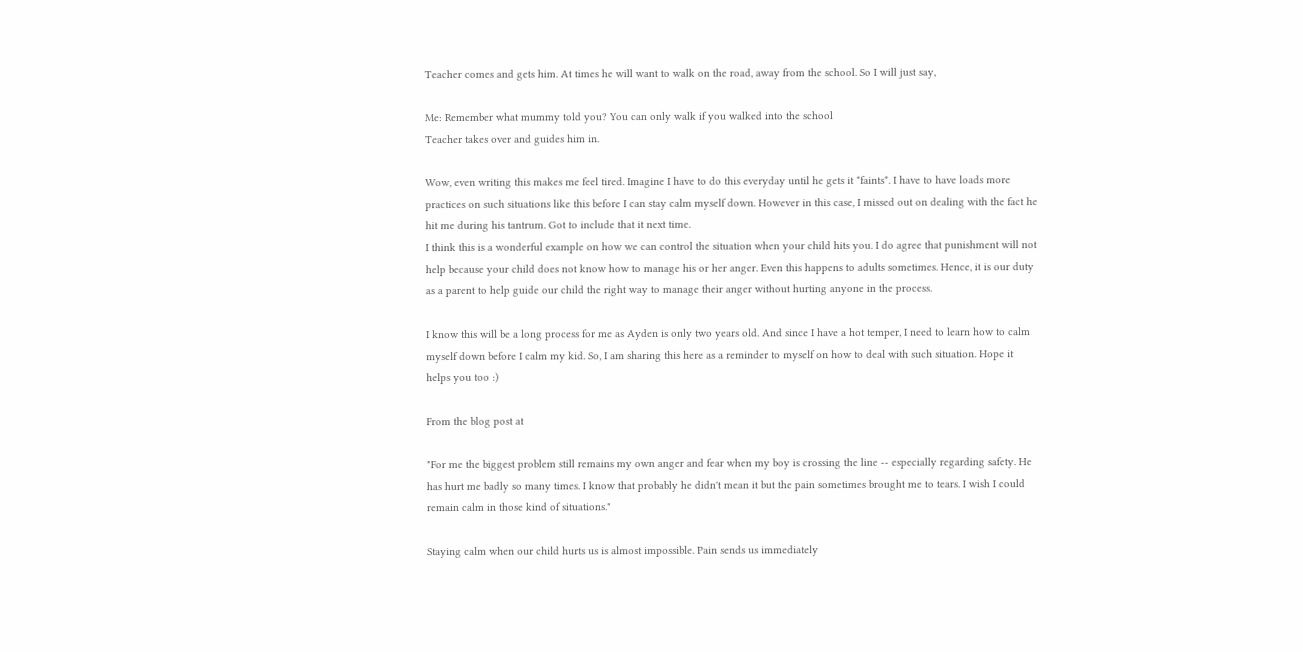Teacher comes and gets him. At times he will want to walk on the road, away from the school. So I will just say,

Me: Remember what mummy told you? You can only walk if you walked into the school
Teacher takes over and guides him in.

Wow, even writing this makes me feel tired. Imagine I have to do this everyday until he gets it *faints*. I have to have loads more practices on such situations like this before I can stay calm myself down. However in this case, I missed out on dealing with the fact he hit me during his tantrum. Got to include that it next time.
I think this is a wonderful example on how we can control the situation when your child hits you. I do agree that punishment will not help because your child does not know how to manage his or her anger. Even this happens to adults sometimes. Hence, it is our duty as a parent to help guide our child the right way to manage their anger without hurting anyone in the process.

I know this will be a long process for me as Ayden is only two years old. And since I have a hot temper, I need to learn how to calm myself down before I calm my kid. So, I am sharing this here as a reminder to myself on how to deal with such situation. Hope it helps you too :)

From the blog post at

"For me the biggest problem still remains my own anger and fear when my boy is crossing the line -- especially regarding safety. He has hurt me badly so many times. I know that probably he didn't mean it but the pain sometimes brought me to tears. I wish I could remain calm in those kind of situations."

Staying calm when our child hurts us is almost impossible. Pain sends us immediately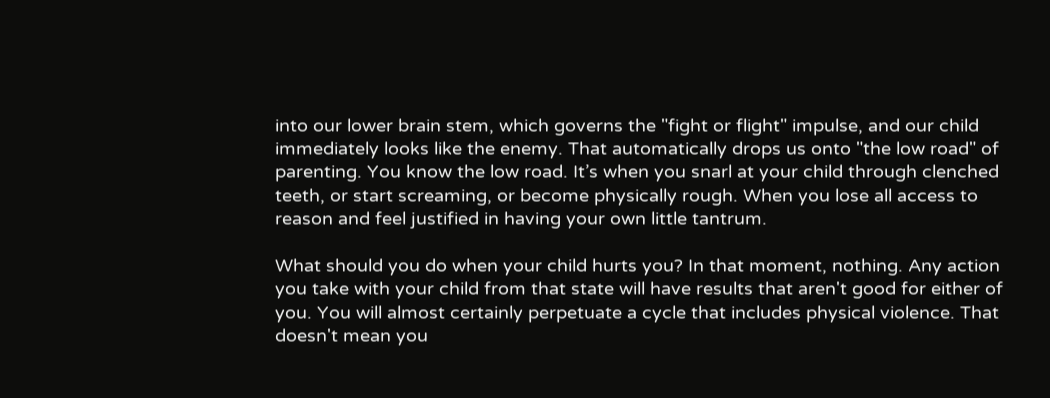into our lower brain stem, which governs the "fight or flight" impulse, and our child immediately looks like the enemy. That automatically drops us onto "the low road" of parenting. You know the low road. It’s when you snarl at your child through clenched teeth, or start screaming, or become physically rough. When you lose all access to reason and feel justified in having your own little tantrum.

What should you do when your child hurts you? In that moment, nothing. Any action you take with your child from that state will have results that aren't good for either of you. You will almost certainly perpetuate a cycle that includes physical violence. That doesn't mean you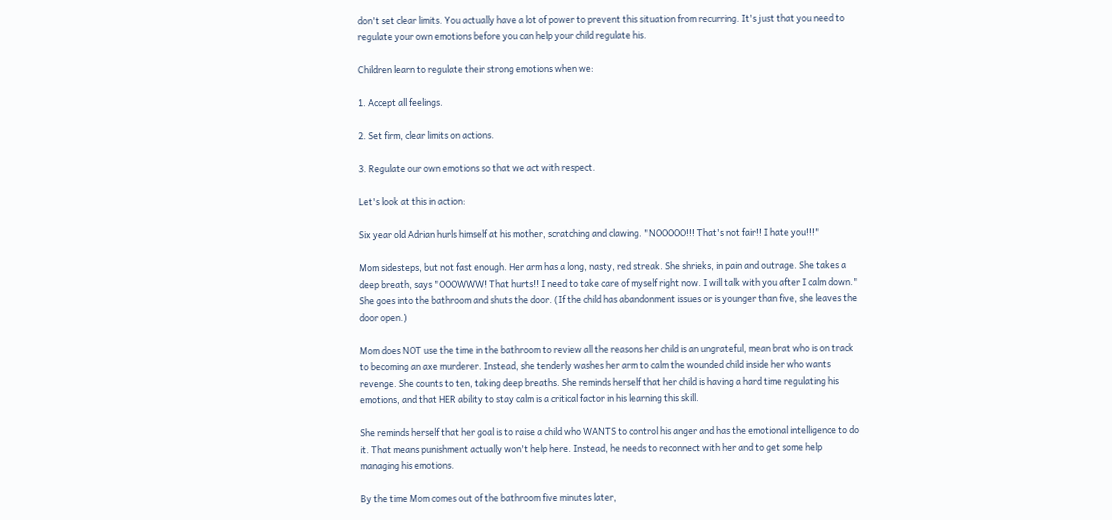don't set clear limits. You actually have a lot of power to prevent this situation from recurring. It's just that you need to regulate your own emotions before you can help your child regulate his.

Children learn to regulate their strong emotions when we:

1. Accept all feelings.

2. Set firm, clear limits on actions.

3. Regulate our own emotions so that we act with respect.

Let's look at this in action:

Six year old Adrian hurls himself at his mother, scratching and clawing. "NOOOOO!!! That's not fair!! I hate you!!!"

Mom sidesteps, but not fast enough. Her arm has a long, nasty, red streak. She shrieks, in pain and outrage. She takes a deep breath, says "OOOWWW! That hurts!! I need to take care of myself right now. I will talk with you after I calm down." She goes into the bathroom and shuts the door. (If the child has abandonment issues or is younger than five, she leaves the door open.)

Mom does NOT use the time in the bathroom to review all the reasons her child is an ungrateful, mean brat who is on track to becoming an axe murderer. Instead, she tenderly washes her arm to calm the wounded child inside her who wants revenge. She counts to ten, taking deep breaths. She reminds herself that her child is having a hard time regulating his emotions, and that HER ability to stay calm is a critical factor in his learning this skill.

She reminds herself that her goal is to raise a child who WANTS to control his anger and has the emotional intelligence to do it. That means punishment actually won't help here. Instead, he needs to reconnect with her and to get some help managing his emotions.

By the time Mom comes out of the bathroom five minutes later,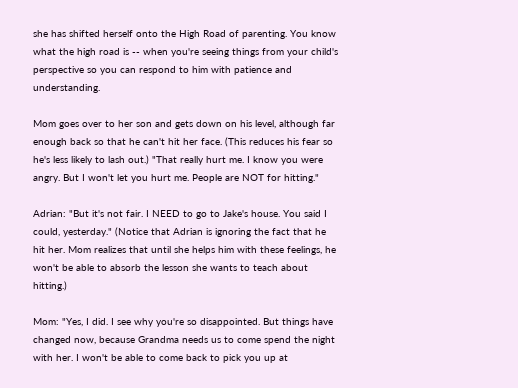she has shifted herself onto the High Road of parenting. You know what the high road is -- when you're seeing things from your child's perspective so you can respond to him with patience and understanding.

Mom goes over to her son and gets down on his level, although far enough back so that he can't hit her face. (This reduces his fear so he's less likely to lash out.) "That really hurt me. I know you were angry. But I won't let you hurt me. People are NOT for hitting."

Adrian: "But it's not fair. I NEED to go to Jake's house. You said I could, yesterday." (Notice that Adrian is ignoring the fact that he hit her. Mom realizes that until she helps him with these feelings, he won't be able to absorb the lesson she wants to teach about hitting.)

Mom: "Yes, I did. I see why you're so disappointed. But things have changed now, because Grandma needs us to come spend the night with her. I won't be able to come back to pick you up at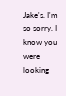Jake's. I'm so sorry. I know you were looking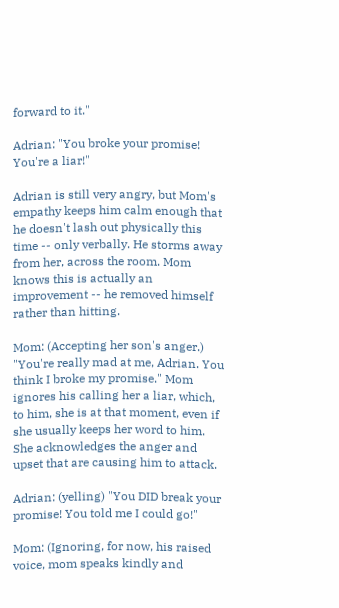forward to it."

Adrian: "You broke your promise! You're a liar!"

Adrian is still very angry, but Mom's empathy keeps him calm enough that he doesn't lash out physically this time -- only verbally. He storms away from her, across the room. Mom knows this is actually an improvement -- he removed himself rather than hitting.

Mom: (Accepting her son's anger.) "You're really mad at me, Adrian. You think I broke my promise." Mom ignores his calling her a liar, which, to him, she is at that moment, even if she usually keeps her word to him. She acknowledges the anger and upset that are causing him to attack.

Adrian: (yelling) "You DID break your promise! You told me I could go!"

Mom: (Ignoring, for now, his raised voice, mom speaks kindly and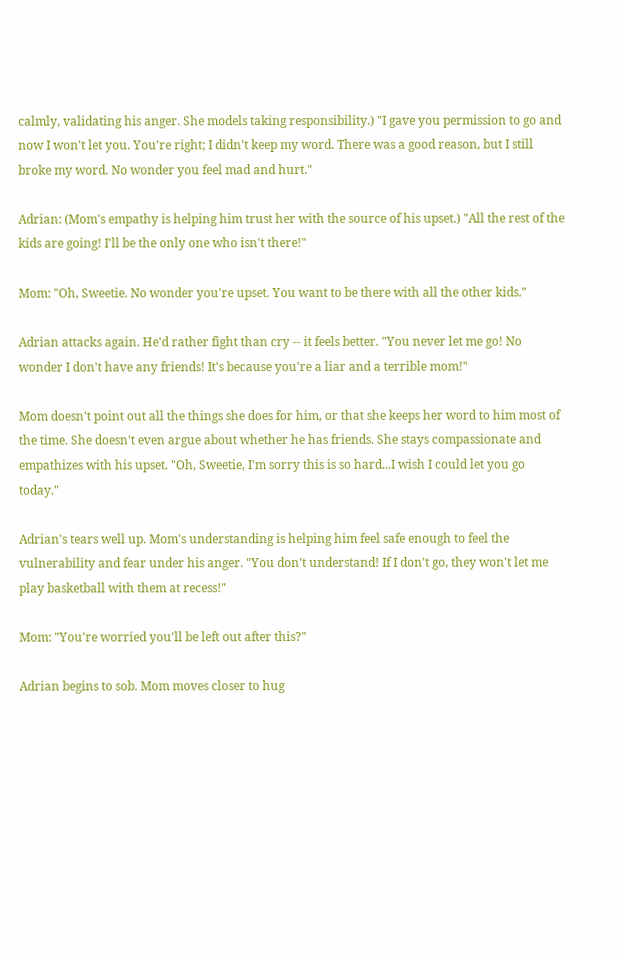calmly, validating his anger. She models taking responsibility.) "I gave you permission to go and now I won't let you. You're right; I didn't keep my word. There was a good reason, but I still broke my word. No wonder you feel mad and hurt."

Adrian: (Mom's empathy is helping him trust her with the source of his upset.) "All the rest of the kids are going! I'll be the only one who isn't there!"

Mom: "Oh, Sweetie. No wonder you're upset. You want to be there with all the other kids."

Adrian attacks again. He'd rather fight than cry -- it feels better. "You never let me go! No wonder I don't have any friends! It's because you're a liar and a terrible mom!"

Mom doesn't point out all the things she does for him, or that she keeps her word to him most of the time. She doesn't even argue about whether he has friends. She stays compassionate and empathizes with his upset. "Oh, Sweetie, I'm sorry this is so hard...I wish I could let you go today."

Adrian's tears well up. Mom's understanding is helping him feel safe enough to feel the vulnerability and fear under his anger. "You don't understand! If I don't go, they won't let me play basketball with them at recess!"

Mom: "You're worried you'll be left out after this?"

Adrian begins to sob. Mom moves closer to hug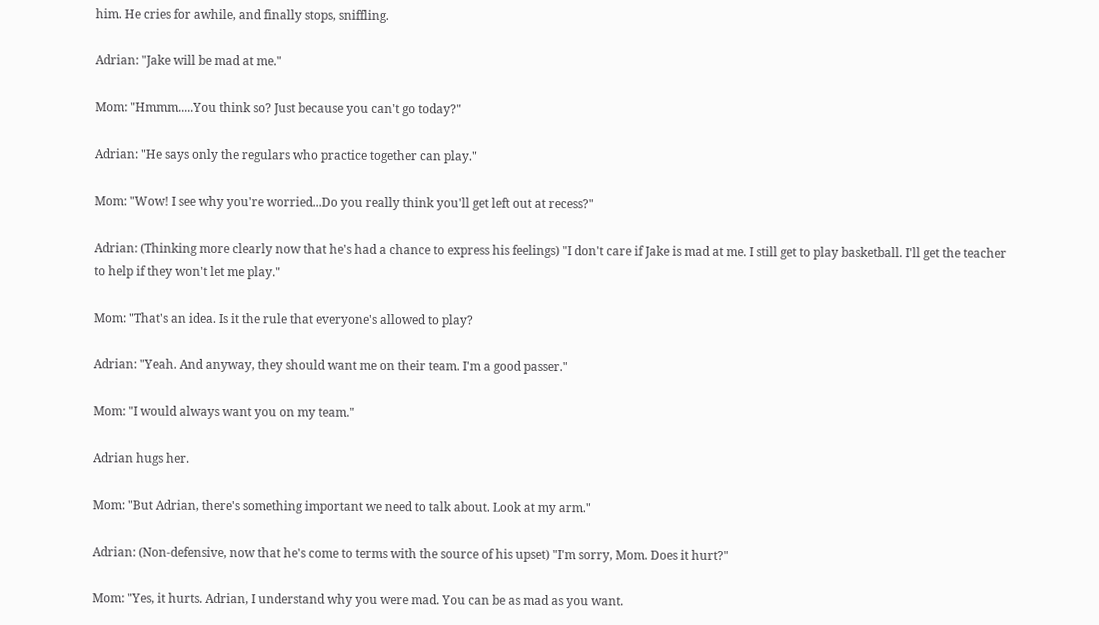him. He cries for awhile, and finally stops, sniffling.

Adrian: "Jake will be mad at me."

Mom: "Hmmm.....You think so? Just because you can't go today?"

Adrian: "He says only the regulars who practice together can play."

Mom: "Wow! I see why you're worried...Do you really think you'll get left out at recess?"

Adrian: (Thinking more clearly now that he's had a chance to express his feelings) "I don't care if Jake is mad at me. I still get to play basketball. I'll get the teacher to help if they won't let me play."

Mom: "That's an idea. Is it the rule that everyone's allowed to play?

Adrian: "Yeah. And anyway, they should want me on their team. I'm a good passer."

Mom: "I would always want you on my team."

Adrian hugs her.

Mom: "But Adrian, there's something important we need to talk about. Look at my arm."

Adrian: (Non-defensive, now that he's come to terms with the source of his upset) "I'm sorry, Mom. Does it hurt?"

Mom: "Yes, it hurts. Adrian, I understand why you were mad. You can be as mad as you want.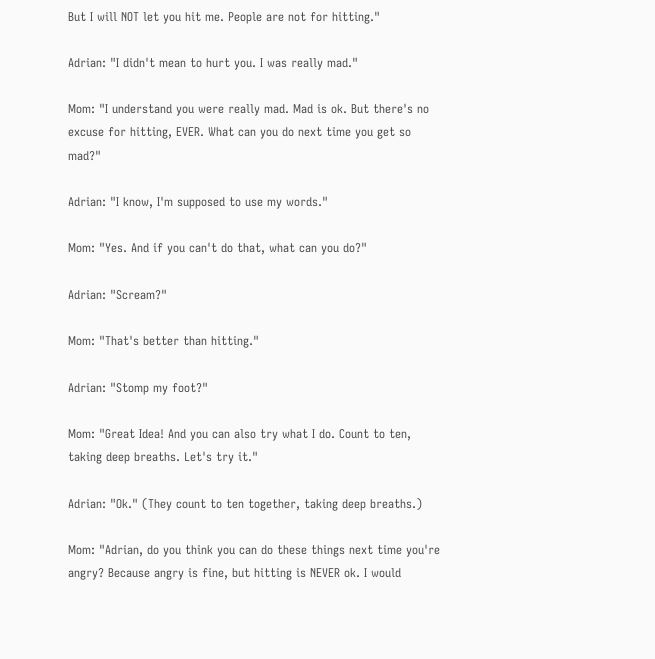But I will NOT let you hit me. People are not for hitting."

Adrian: "I didn't mean to hurt you. I was really mad."

Mom: "I understand you were really mad. Mad is ok. But there's no excuse for hitting, EVER. What can you do next time you get so mad?"

Adrian: "I know, I'm supposed to use my words."

Mom: "Yes. And if you can't do that, what can you do?"

Adrian: "Scream?"

Mom: "That's better than hitting."

Adrian: "Stomp my foot?"

Mom: "Great Idea! And you can also try what I do. Count to ten, taking deep breaths. Let's try it."

Adrian: "Ok." (They count to ten together, taking deep breaths.)

Mom: "Adrian, do you think you can do these things next time you're angry? Because angry is fine, but hitting is NEVER ok. I would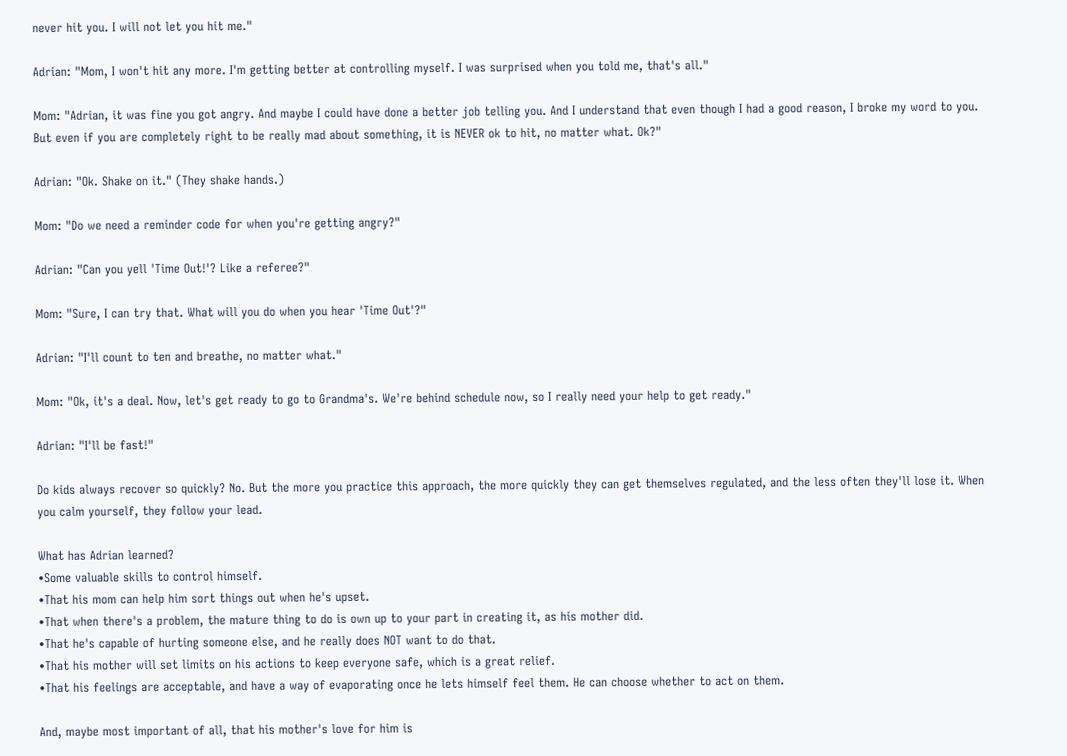never hit you. I will not let you hit me."

Adrian: "Mom, I won't hit any more. I'm getting better at controlling myself. I was surprised when you told me, that's all."

Mom: "Adrian, it was fine you got angry. And maybe I could have done a better job telling you. And I understand that even though I had a good reason, I broke my word to you. But even if you are completely right to be really mad about something, it is NEVER ok to hit, no matter what. Ok?"

Adrian: "Ok. Shake on it." (They shake hands.)

Mom: "Do we need a reminder code for when you're getting angry?"

Adrian: "Can you yell 'Time Out!'? Like a referee?"

Mom: "Sure, I can try that. What will you do when you hear 'Time Out'?"

Adrian: "I'll count to ten and breathe, no matter what."

Mom: "Ok, it's a deal. Now, let's get ready to go to Grandma's. We're behind schedule now, so I really need your help to get ready."

Adrian: "I'll be fast!"

Do kids always recover so quickly? No. But the more you practice this approach, the more quickly they can get themselves regulated, and the less often they'll lose it. When you calm yourself, they follow your lead.

What has Adrian learned?
•Some valuable skills to control himself.
•That his mom can help him sort things out when he's upset.
•That when there's a problem, the mature thing to do is own up to your part in creating it, as his mother did.
•That he's capable of hurting someone else, and he really does NOT want to do that.
•That his mother will set limits on his actions to keep everyone safe, which is a great relief.
•That his feelings are acceptable, and have a way of evaporating once he lets himself feel them. He can choose whether to act on them.

And, maybe most important of all, that his mother's love for him is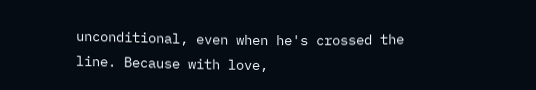unconditional, even when he's crossed the line. Because with love,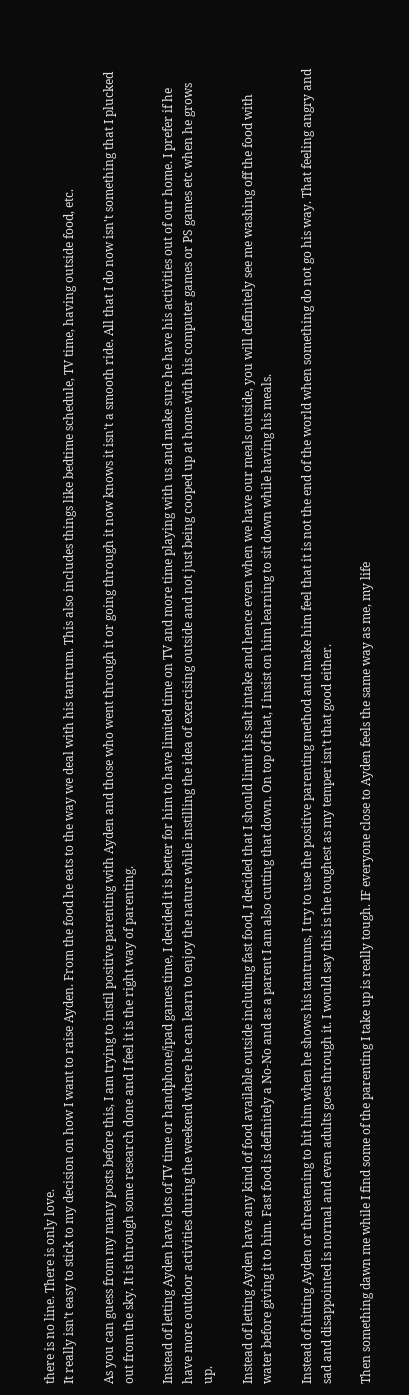there is no line. There is only love.
It really isn’t easy to stick to my decision on how I want to raise Ayden. From the food he eats to the way we deal with his tantrum. This also includes things like bedtime schedule, TV time, having outside food, etc.

As you can guess from my many posts before this, I am trying to instil positive parenting with Ayden and those who went through it or going through it now knows it isn't a smooth ride. All that I do now isn't something that I plucked out from the sky. It is through some research done and I feel it is the right way of parenting.

Instead of letting Ayden have lots of TV time or handphone/ipad games time, I decided it is better for him to have limited time on TV and more time playing with us and make sure he have his activities out of our home. I prefer if he have more outdoor activities during the weekend where he can learn to enjoy the nature while instilling the idea of exercising outside and not just being cooped up at home with his computer games or PS games etc when he grows up.

Instead of letting Ayden have any kind of food available outside including fast food, I decided that I should limit his salt intake and hence even when we have our meals outside, you will definitely see me washing off the food with water before giving it to him. Fast food is definitely a No-No and as a parent I am also cutting that down. On top of that, I insist on him learning to sit down while having his meals.

Instead of hitting Ayden or threatening to hit him when he shows his tantrums, I try to use the positive parenting method and make him feel that it is not the end of the world when something do not go his way. That feeling angry and sad and disappointed is normal and even adults goes through it. I would say this is the toughest as my temper isn’t that good either.

Then something dawn me while I find some of the parenting I take up is really tough. IF everyone close to Ayden feels the same way as me, my life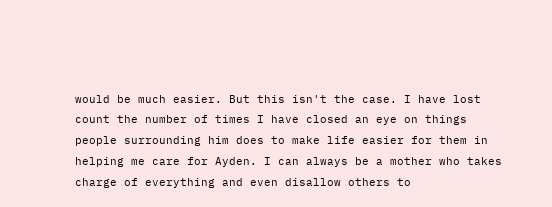would be much easier. But this isn't the case. I have lost count the number of times I have closed an eye on things people surrounding him does to make life easier for them in helping me care for Ayden. I can always be a mother who takes charge of everything and even disallow others to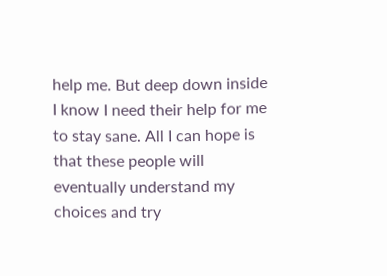help me. But deep down inside I know I need their help for me to stay sane. All I can hope is that these people will eventually understand my choices and try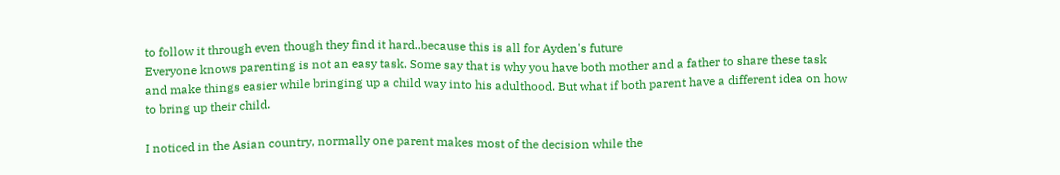to follow it through even though they find it hard..because this is all for Ayden's future
Everyone knows parenting is not an easy task. Some say that is why you have both mother and a father to share these task and make things easier while bringing up a child way into his adulthood. But what if both parent have a different idea on how to bring up their child.

I noticed in the Asian country, normally one parent makes most of the decision while the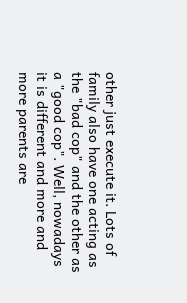other just execute it. Lots of family also have one acting as the "bad cop" and the other as a "good cop". Well, nowadays it is different and more and more parents are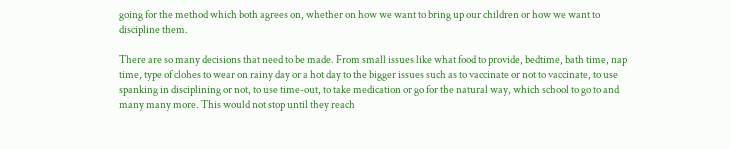going for the method which both agrees on, whether on how we want to bring up our children or how we want to discipline them.

There are so many decisions that need to be made. From small issues like what food to provide, bedtime, bath time, nap time, type of clohes to wear on rainy day or a hot day to the bigger issues such as to vaccinate or not to vaccinate, to use spanking in disciplining or not, to use time-out, to take medication or go for the natural way, which school to go to and many many more. This would not stop until they reach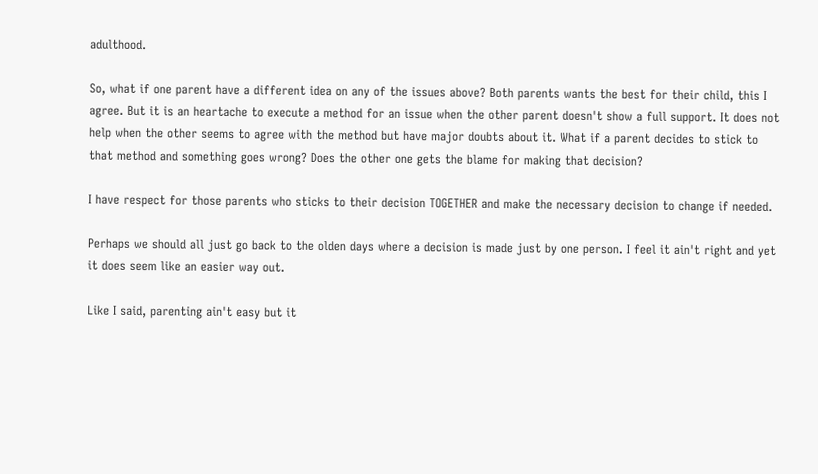adulthood.

So, what if one parent have a different idea on any of the issues above? Both parents wants the best for their child, this I agree. But it is an heartache to execute a method for an issue when the other parent doesn't show a full support. It does not help when the other seems to agree with the method but have major doubts about it. What if a parent decides to stick to that method and something goes wrong? Does the other one gets the blame for making that decision?

I have respect for those parents who sticks to their decision TOGETHER and make the necessary decision to change if needed.

Perhaps we should all just go back to the olden days where a decision is made just by one person. I feel it ain't right and yet it does seem like an easier way out.

Like I said, parenting ain't easy but it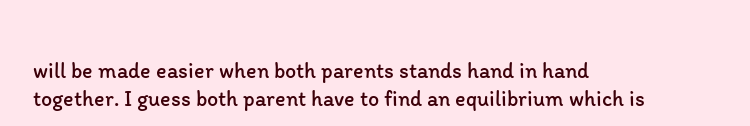will be made easier when both parents stands hand in hand together. I guess both parent have to find an equilibrium which is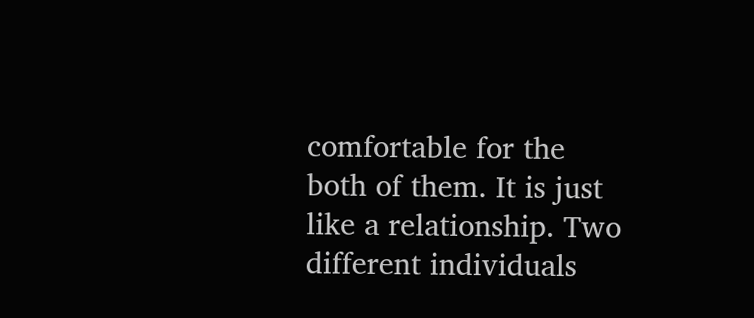comfortable for the both of them. It is just like a relationship. Two different individuals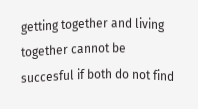getting together and living together cannot be succesful if both do not find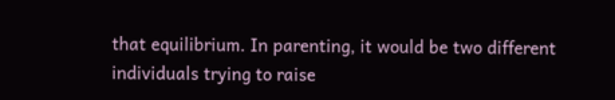that equilibrium. In parenting, it would be two different individuals trying to raise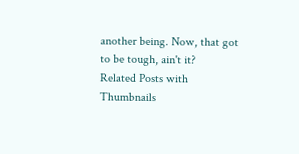another being. Now, that got to be tough, ain't it?
Related Posts with Thumbnails